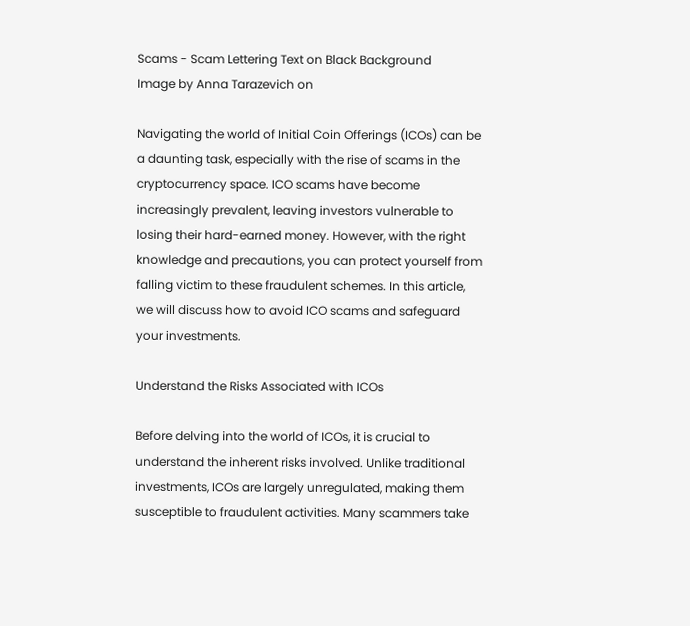Scams - Scam Lettering Text on Black Background
Image by Anna Tarazevich on

Navigating the world of Initial Coin Offerings (ICOs) can be a daunting task, especially with the rise of scams in the cryptocurrency space. ICO scams have become increasingly prevalent, leaving investors vulnerable to losing their hard-earned money. However, with the right knowledge and precautions, you can protect yourself from falling victim to these fraudulent schemes. In this article, we will discuss how to avoid ICO scams and safeguard your investments.

Understand the Risks Associated with ICOs

Before delving into the world of ICOs, it is crucial to understand the inherent risks involved. Unlike traditional investments, ICOs are largely unregulated, making them susceptible to fraudulent activities. Many scammers take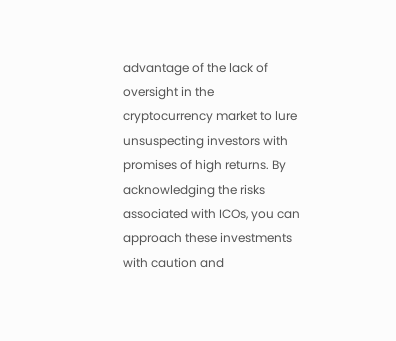advantage of the lack of oversight in the cryptocurrency market to lure unsuspecting investors with promises of high returns. By acknowledging the risks associated with ICOs, you can approach these investments with caution and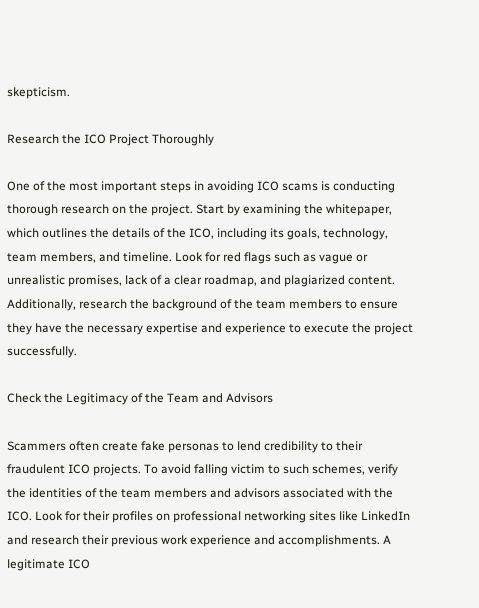skepticism.

Research the ICO Project Thoroughly

One of the most important steps in avoiding ICO scams is conducting thorough research on the project. Start by examining the whitepaper, which outlines the details of the ICO, including its goals, technology, team members, and timeline. Look for red flags such as vague or unrealistic promises, lack of a clear roadmap, and plagiarized content. Additionally, research the background of the team members to ensure they have the necessary expertise and experience to execute the project successfully.

Check the Legitimacy of the Team and Advisors

Scammers often create fake personas to lend credibility to their fraudulent ICO projects. To avoid falling victim to such schemes, verify the identities of the team members and advisors associated with the ICO. Look for their profiles on professional networking sites like LinkedIn and research their previous work experience and accomplishments. A legitimate ICO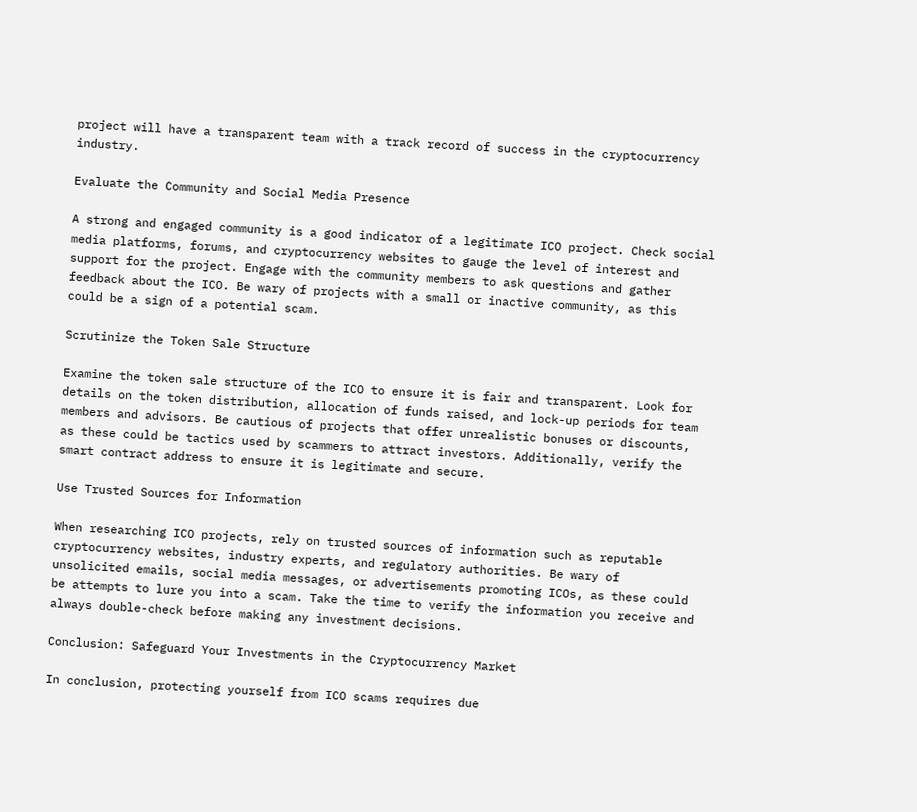project will have a transparent team with a track record of success in the cryptocurrency industry.

Evaluate the Community and Social Media Presence

A strong and engaged community is a good indicator of a legitimate ICO project. Check social media platforms, forums, and cryptocurrency websites to gauge the level of interest and support for the project. Engage with the community members to ask questions and gather feedback about the ICO. Be wary of projects with a small or inactive community, as this could be a sign of a potential scam.

Scrutinize the Token Sale Structure

Examine the token sale structure of the ICO to ensure it is fair and transparent. Look for details on the token distribution, allocation of funds raised, and lock-up periods for team members and advisors. Be cautious of projects that offer unrealistic bonuses or discounts, as these could be tactics used by scammers to attract investors. Additionally, verify the smart contract address to ensure it is legitimate and secure.

Use Trusted Sources for Information

When researching ICO projects, rely on trusted sources of information such as reputable cryptocurrency websites, industry experts, and regulatory authorities. Be wary of unsolicited emails, social media messages, or advertisements promoting ICOs, as these could be attempts to lure you into a scam. Take the time to verify the information you receive and always double-check before making any investment decisions.

Conclusion: Safeguard Your Investments in the Cryptocurrency Market

In conclusion, protecting yourself from ICO scams requires due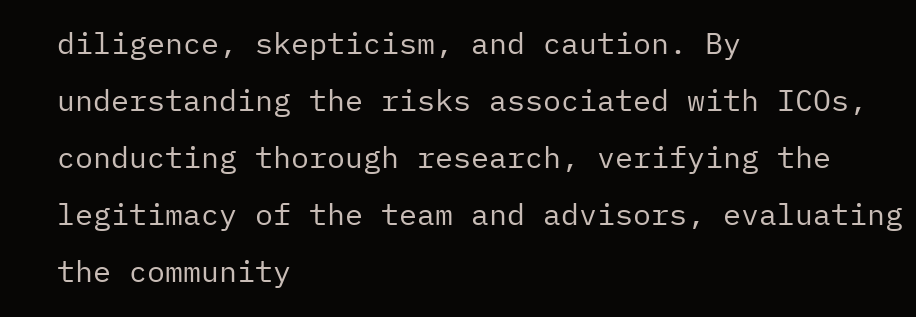diligence, skepticism, and caution. By understanding the risks associated with ICOs, conducting thorough research, verifying the legitimacy of the team and advisors, evaluating the community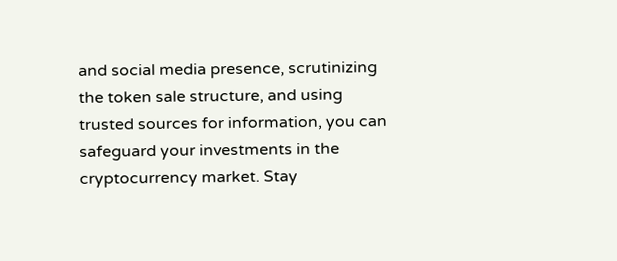and social media presence, scrutinizing the token sale structure, and using trusted sources for information, you can safeguard your investments in the cryptocurrency market. Stay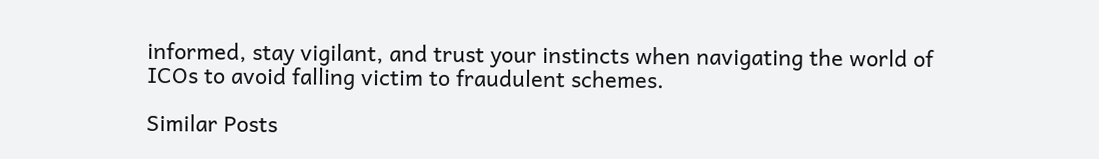informed, stay vigilant, and trust your instincts when navigating the world of ICOs to avoid falling victim to fraudulent schemes.

Similar Posts